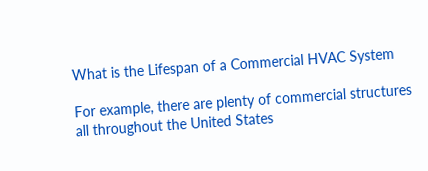What is the Lifespan of a Commercial HVAC System

For example, there are plenty of commercial structures all throughout the United States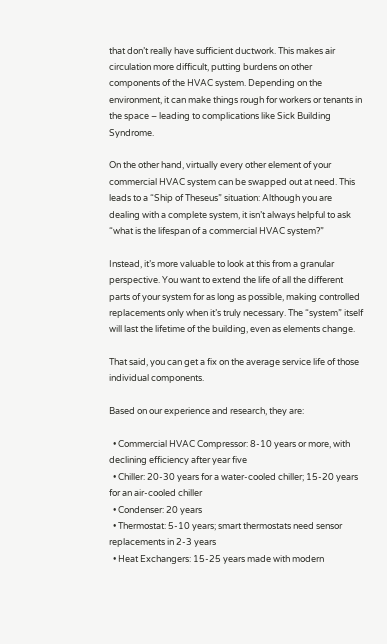that don’t really have sufficient ductwork. This makes air circulation more difficult, putting burdens on other components of the HVAC system. Depending on the environment, it can make things rough for workers or tenants in the space – leading to complications like Sick Building Syndrome.

On the other hand, virtually every other element of your commercial HVAC system can be swapped out at need. This leads to a “Ship of Theseus” situation: Although you are dealing with a complete system, it isn’t always helpful to ask “what is the lifespan of a commercial HVAC system?”

Instead, it’s more valuable to look at this from a granular perspective. You want to extend the life of all the different parts of your system for as long as possible, making controlled replacements only when it’s truly necessary. The “system” itself will last the lifetime of the building, even as elements change.

That said, you can get a fix on the average service life of those individual components.

Based on our experience and research, they are:

  • Commercial HVAC Compressor: 8-10 years or more, with declining efficiency after year five
  • Chiller: 20-30 years for a water-cooled chiller; 15-20 years for an air-cooled chiller
  • Condenser: 20 years
  • Thermostat: 5-10 years; smart thermostats need sensor replacements in 2-3 years
  • Heat Exchangers: 15-25 years made with modern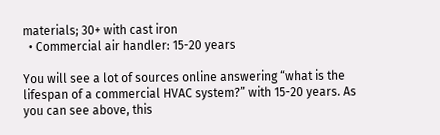materials; 30+ with cast iron
  • Commercial air handler: 15-20 years

You will see a lot of sources online answering “what is the lifespan of a commercial HVAC system?” with 15-20 years. As you can see above, this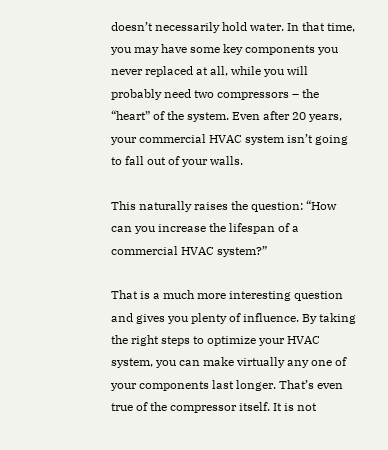doesn’t necessarily hold water. In that time, you may have some key components you never replaced at all, while you will probably need two compressors – the “heart” of the system. Even after 20 years, your commercial HVAC system isn’t going to fall out of your walls.

This naturally raises the question: “How can you increase the lifespan of a commercial HVAC system?”

That is a much more interesting question and gives you plenty of influence. By taking the right steps to optimize your HVAC system, you can make virtually any one of your components last longer. That’s even true of the compressor itself. It is not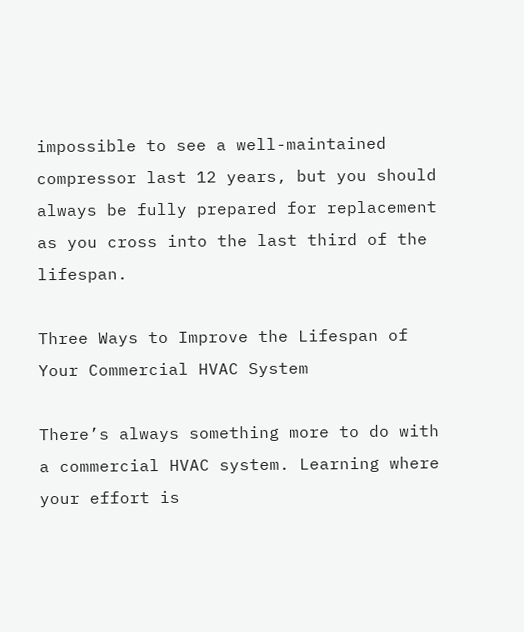impossible to see a well-maintained compressor last 12 years, but you should always be fully prepared for replacement as you cross into the last third of the lifespan.

Three Ways to Improve the Lifespan of Your Commercial HVAC System

There’s always something more to do with a commercial HVAC system. Learning where your effort is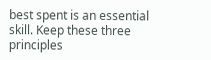best spent is an essential skill. Keep these three principles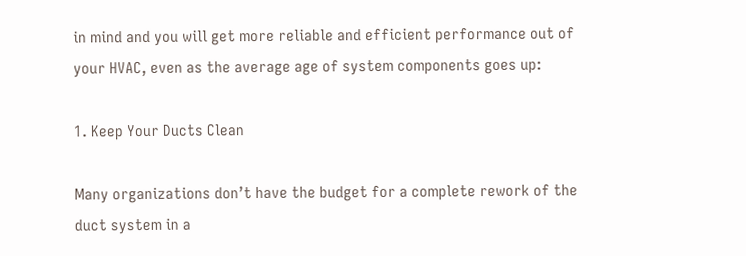in mind and you will get more reliable and efficient performance out of your HVAC, even as the average age of system components goes up:

1. Keep Your Ducts Clean

Many organizations don’t have the budget for a complete rework of the duct system in a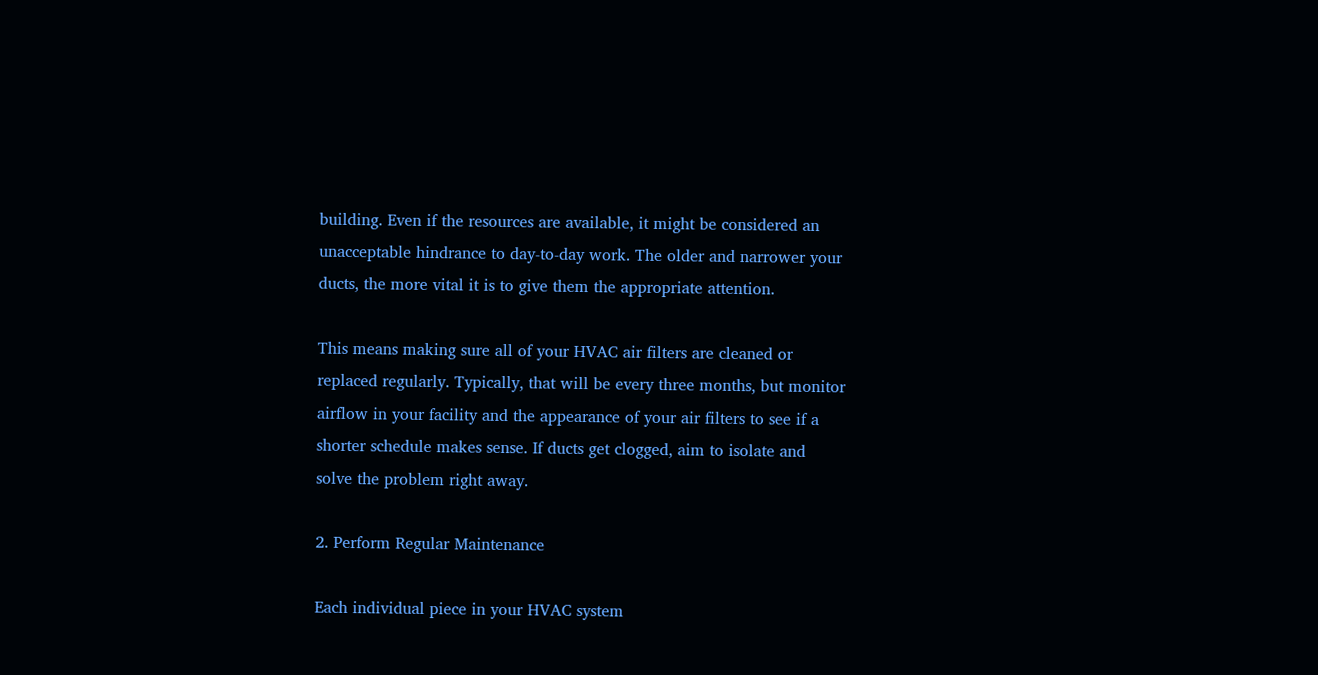building. Even if the resources are available, it might be considered an unacceptable hindrance to day-to-day work. The older and narrower your ducts, the more vital it is to give them the appropriate attention.

This means making sure all of your HVAC air filters are cleaned or replaced regularly. Typically, that will be every three months, but monitor airflow in your facility and the appearance of your air filters to see if a shorter schedule makes sense. If ducts get clogged, aim to isolate and solve the problem right away.

2. Perform Regular Maintenance

Each individual piece in your HVAC system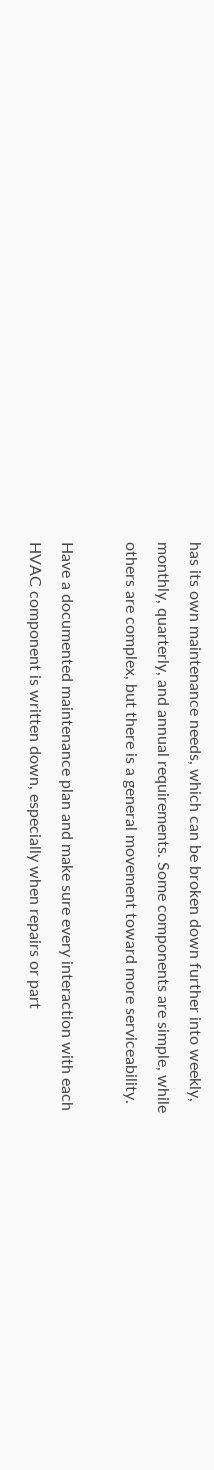has its own maintenance needs, which can be broken down further into weekly, monthly, quarterly, and annual requirements. Some components are simple, while others are complex, but there is a general movement toward more serviceability.

Have a documented maintenance plan and make sure every interaction with each HVAC component is written down, especially when repairs or part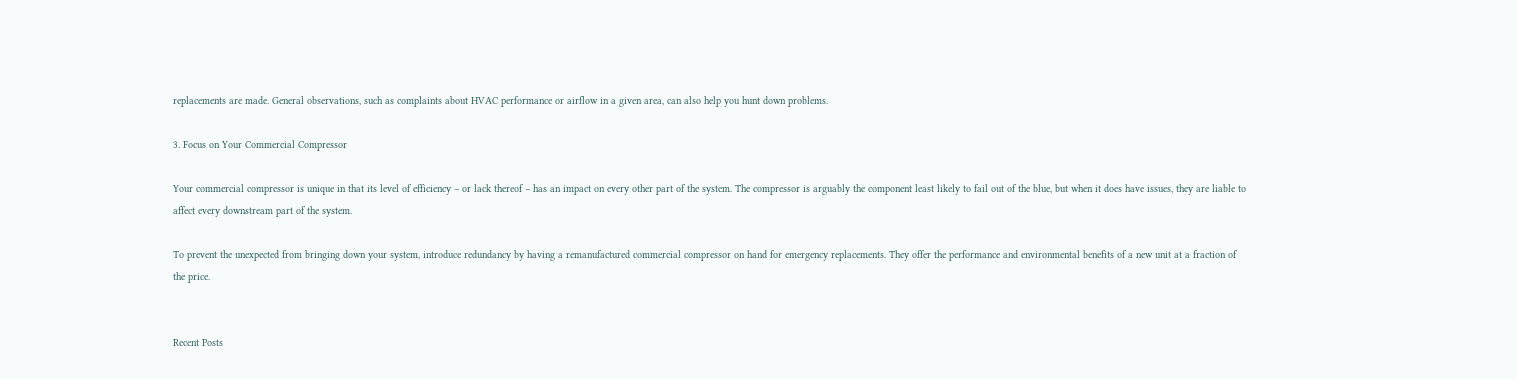replacements are made. General observations, such as complaints about HVAC performance or airflow in a given area, can also help you hunt down problems.

3. Focus on Your Commercial Compressor

Your commercial compressor is unique in that its level of efficiency – or lack thereof – has an impact on every other part of the system. The compressor is arguably the component least likely to fail out of the blue, but when it does have issues, they are liable to affect every downstream part of the system.

To prevent the unexpected from bringing down your system, introduce redundancy by having a remanufactured commercial compressor on hand for emergency replacements. They offer the performance and environmental benefits of a new unit at a fraction of the price.


Recent Posts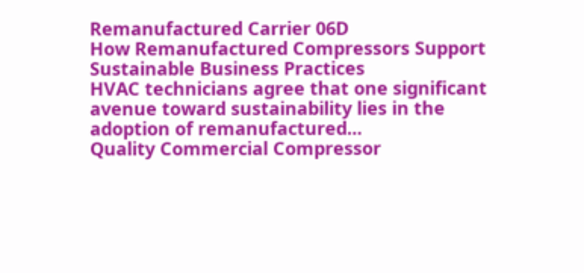Remanufactured Carrier 06D
How Remanufactured Compressors Support Sustainable Business Practices
HVAC technicians agree that one significant avenue toward sustainability lies in the adoption of remanufactured...
Quality Commercial Compressor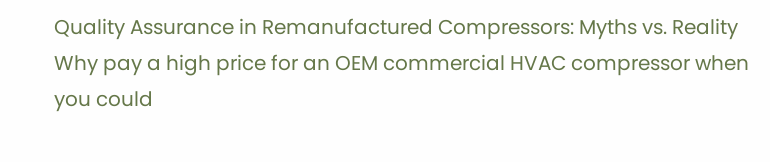Quality Assurance in Remanufactured Compressors: Myths vs. Reality
Why pay a high price for an OEM commercial HVAC compressor when you could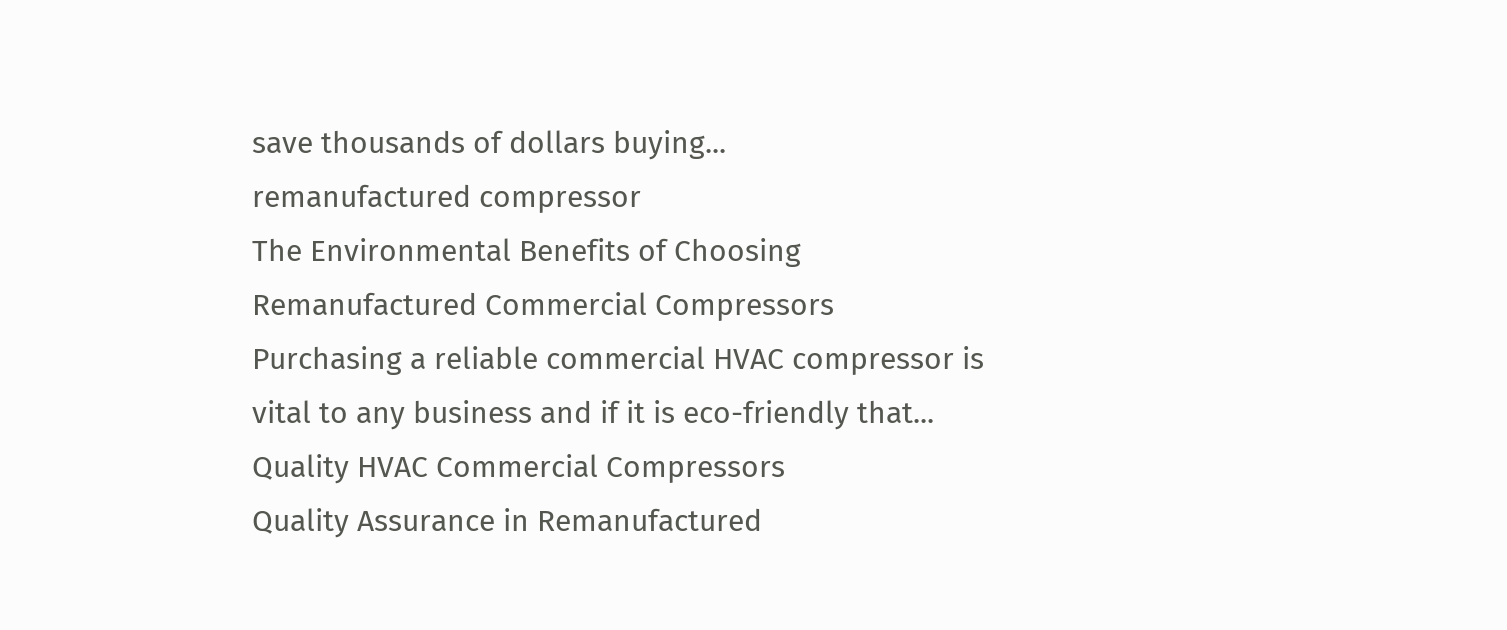save thousands of dollars buying...
remanufactured compressor
The Environmental Benefits of Choosing Remanufactured Commercial Compressors
Purchasing a reliable commercial HVAC compressor is vital to any business and if it is eco-friendly that...
Quality HVAC Commercial Compressors
Quality Assurance in Remanufactured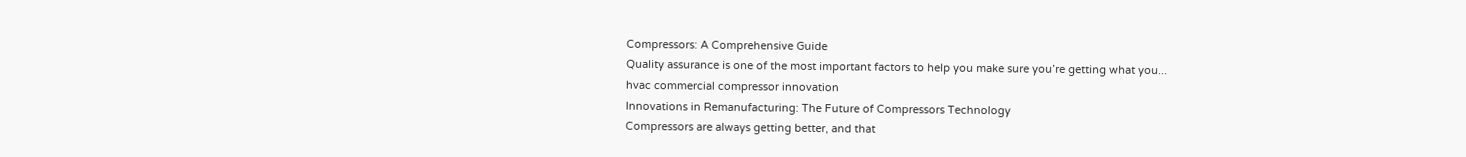Compressors: A Comprehensive Guide
Quality assurance is one of the most important factors to help you make sure you’re getting what you...
hvac commercial compressor innovation
Innovations in Remanufacturing: The Future of Compressors Technology
Compressors are always getting better, and that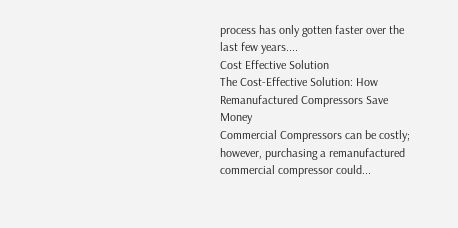process has only gotten faster over the last few years....
Cost Effective Solution
The Cost-Effective Solution: How Remanufactured Compressors Save Money
Commercial Compressors can be costly; however, purchasing a remanufactured commercial compressor could...